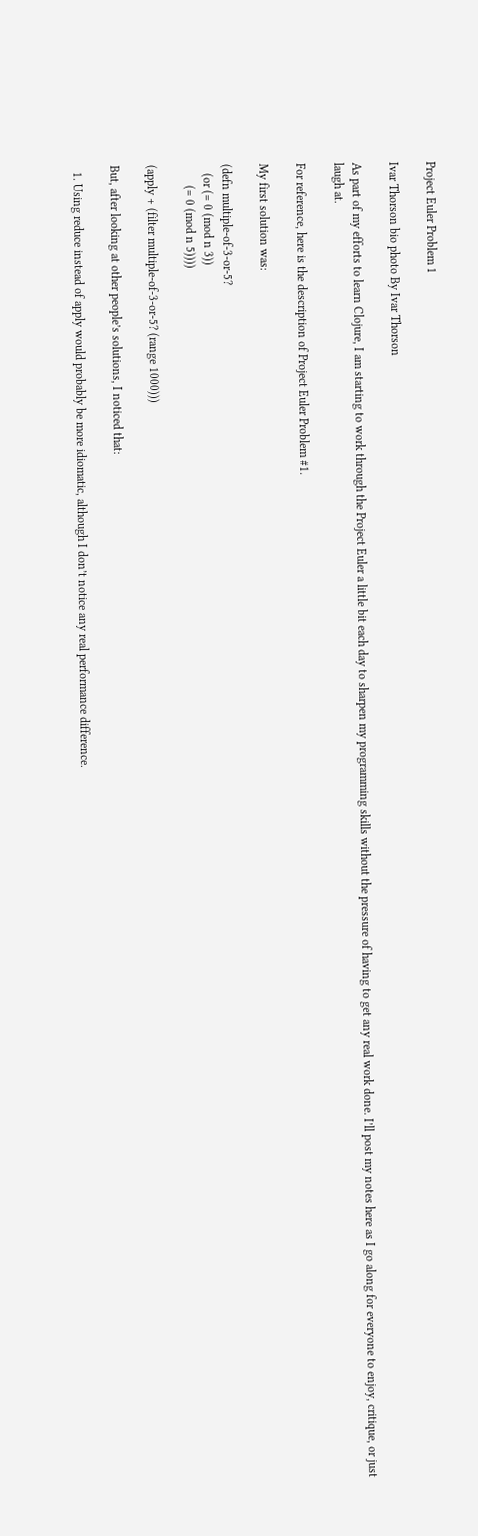Project Euler Problem 1

Ivar Thorson bio photo By Ivar Thorson

As part of my efforts to learn Clojure, I am starting to work through the Project Euler a little bit each day to sharpen my programming skills without the pressure of having to get any real work done. I’ll post my notes here as I go along for everyone to enjoy, critique, or just laugh at.

For reference, here is the description of Project Euler Problem #1.

My first solution was:

(defn multiple-of-3-or-5?
   (or (= 0 (mod n 3))
       (= 0 (mod n 5))))

(apply + (filter multiple-of-3-or-5? (range 1000)))

But, after looking at other people’s solutions, I noticed that:

  1. Using reduce instead of apply would probably be more idiomatic, although I don’t notice any real performance difference.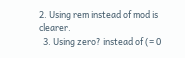2. Using rem instead of mod is clearer.
  3. Using zero? instead of (= 0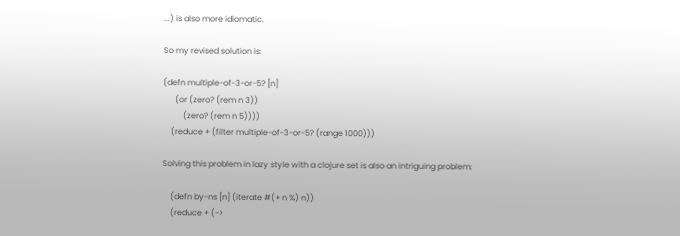...) is also more idiomatic.

So my revised solution is:

(defn multiple-of-3-or-5? [n]
      (or (zero? (rem n 3))
          (zero? (rem n 5))))
    (reduce + (filter multiple-of-3-or-5? (range 1000)))

Solving this problem in lazy style with a clojure set is also an intriguing problem:

    (defn by-ns [n] (iterate #(+ n %) n))
    (reduce + (->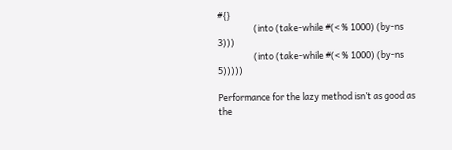#{}
                  (into (take-while #(< % 1000) (by-ns 3)))
                  (into (take-while #(< % 1000) (by-ns 5)))))

Performance for the lazy method isn’t as good as the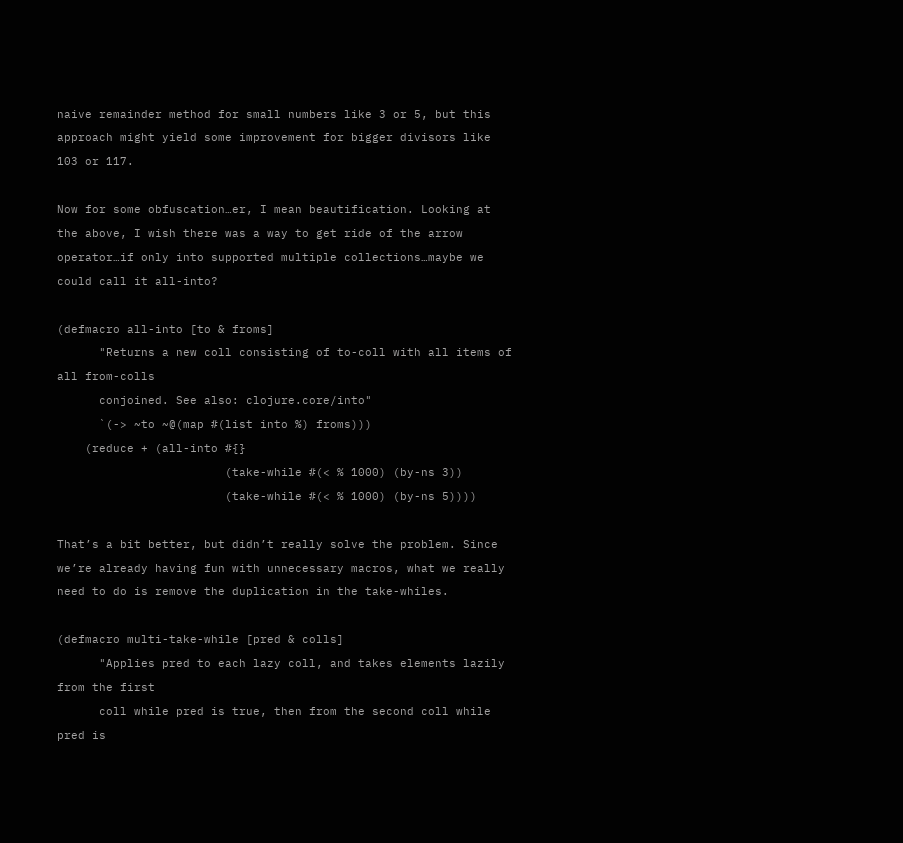naive remainder method for small numbers like 3 or 5, but this approach might yield some improvement for bigger divisors like 103 or 117.

Now for some obfuscation…er, I mean beautification. Looking at the above, I wish there was a way to get ride of the arrow operator…if only into supported multiple collections…maybe we could call it all-into?

(defmacro all-into [to & froms]
      "Returns a new coll consisting of to-coll with all items of all from-colls
      conjoined. See also: clojure.core/into"
      `(-> ~to ~@(map #(list into %) froms)))
    (reduce + (all-into #{}
                        (take-while #(< % 1000) (by-ns 3))
                        (take-while #(< % 1000) (by-ns 5))))

That’s a bit better, but didn’t really solve the problem. Since we’re already having fun with unnecessary macros, what we really need to do is remove the duplication in the take-whiles.

(defmacro multi-take-while [pred & colls]
      "Applies pred to each lazy coll, and takes elements lazily from the first
      coll while pred is true, then from the second coll while pred is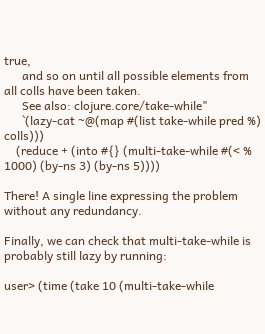true,
      and so on until all possible elements from all colls have been taken.
      See also: clojure.core/take-while"
      `(lazy-cat ~@(map #(list take-while pred %) colls)))
    (reduce + (into #{} (multi-take-while #(< % 1000) (by-ns 3) (by-ns 5))))

There! A single line expressing the problem without any redundancy.

Finally, we can check that multi-take-while is probably still lazy by running:

user> (time (take 10 (multi-take-while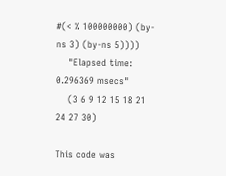#(< % 100000000) (by-ns 3) (by-ns 5))))
    "Elapsed time: 0.296369 msecs"
    (3 6 9 12 15 18 21 24 27 30)

This code was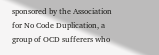sponsored by the Association for No Code Duplication, a group of OCD sufferers who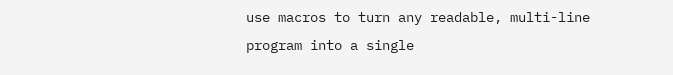use macros to turn any readable, multi-line program into a single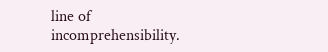line of incomprehensibility.